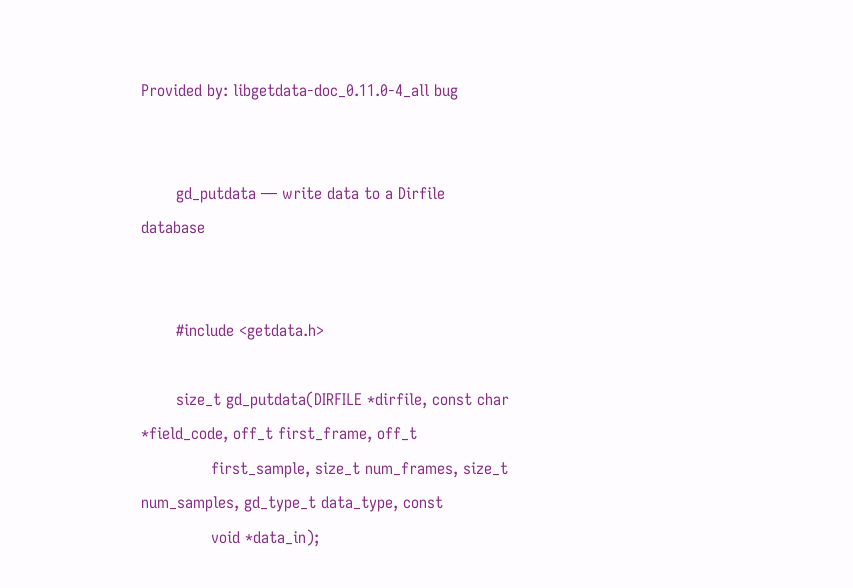Provided by: libgetdata-doc_0.11.0-4_all bug


       gd_putdata — write data to a Dirfile database


       #include <getdata.h>

       size_t gd_putdata(DIRFILE *dirfile, const char *field_code, off_t first_frame, off_t
              first_sample, size_t num_frames, size_t num_samples, gd_type_t data_type, const
              void *data_in);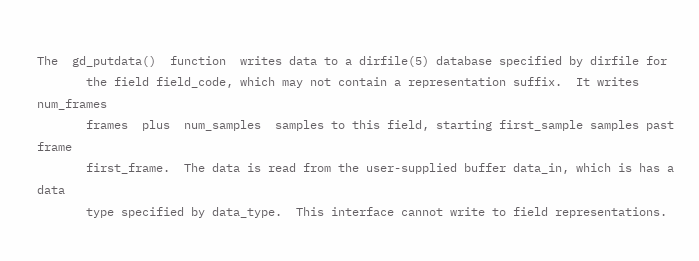The  gd_putdata()  function  writes data to a dirfile(5) database specified by dirfile for
       the field field_code, which may not contain a representation suffix.  It writes num_frames
       frames  plus  num_samples  samples to this field, starting first_sample samples past frame
       first_frame.  The data is read from the user-supplied buffer data_in, which is has a  data
       type specified by data_type.  This interface cannot write to field representations.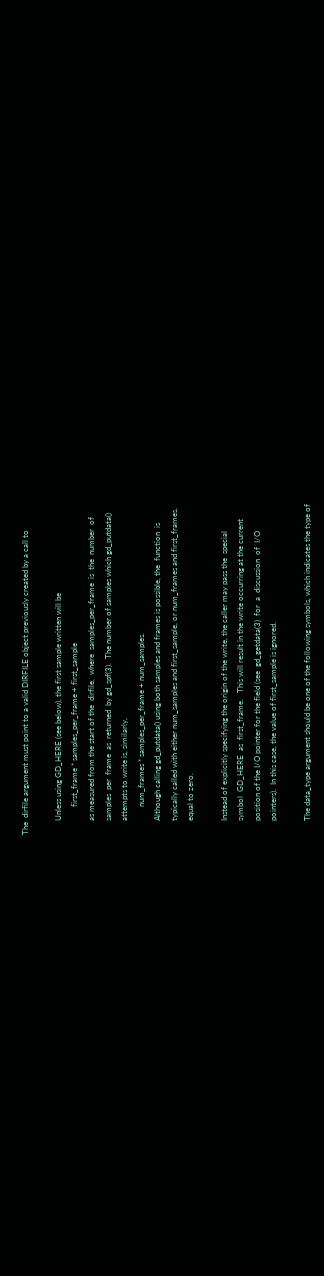The  dirfile argument must point to a valid DIRFILE object previously created by a call to

       Unless using GD_HERE (see below), the first sample written will be
              first_frame * samples_per_frame + first_sample
       as measured from the start of the  dirfile,  where  samples_per_frame  is  the  number  of
       samples  per  frame  as  returned  by gd_spf(3).  The number of samples which gd_putdata()
       attempts to write is, similarly,
              num_frames * samples_per_frame + num_samples.
       Although calling gd_putdata() using both samples and frames is possible, the  function  is
       typically called with either num_samples and first_sample, or num_frames and first_frames,
       equal to zero.

       Instead of explicitly specifying the origin of the write, the caller may pass the  special
       symbol  GD_HERE  as  first_frame.   This will result in the write occurring at the current
       position of the I/O pointer for the field (see  gd_getdata(3)  for  a  discussion  of  I/O
       pointers).  In this case, the value of first_sample is ignored.

       The data_type argument should be one of the following symbols, which indicates the type of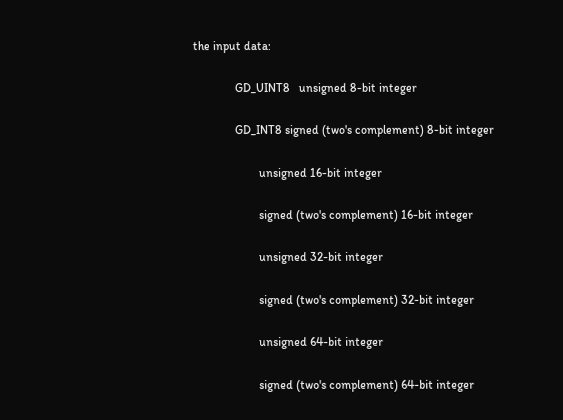the input data:

              GD_UINT8   unsigned 8-bit integer

              GD_INT8 signed (two's complement) 8-bit integer

                      unsigned 16-bit integer

                      signed (two's complement) 16-bit integer

                      unsigned 32-bit integer

                      signed (two's complement) 32-bit integer

                      unsigned 64-bit integer

                      signed (two's complement) 64-bit integer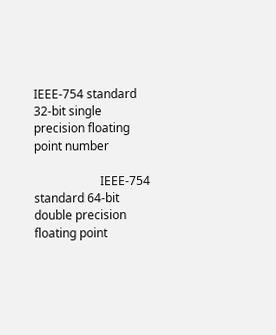IEEE-754 standard 32-bit single precision floating point number

                      IEEE-754 standard 64-bit double precision floating point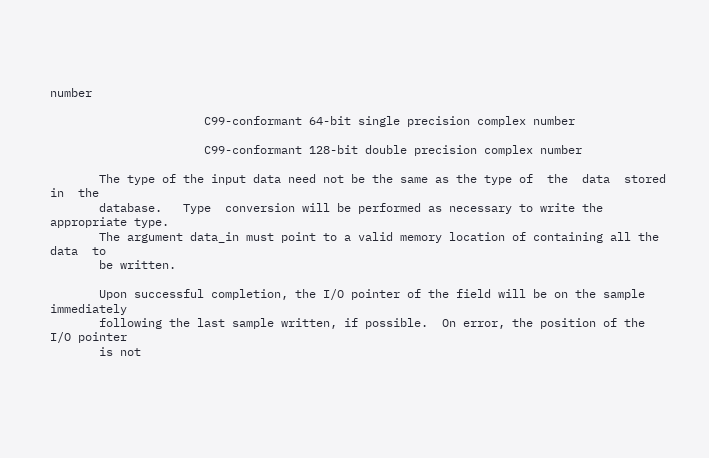number

                      C99-conformant 64-bit single precision complex number

                      C99-conformant 128-bit double precision complex number

       The type of the input data need not be the same as the type of  the  data  stored  in  the
       database.   Type  conversion will be performed as necessary to write the appropriate type.
       The argument data_in must point to a valid memory location of containing all the  data  to
       be written.

       Upon successful completion, the I/O pointer of the field will be on the sample immediately
       following the last sample written, if possible.  On error, the position of the I/O pointer
       is not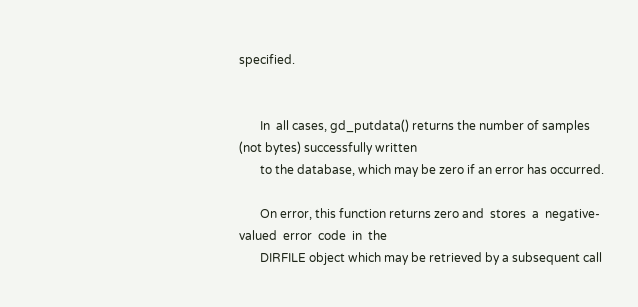specified.


       In  all cases, gd_putdata() returns the number of samples (not bytes) successfully written
       to the database, which may be zero if an error has occurred.

       On error, this function returns zero and  stores  a  negative-valued  error  code  in  the
       DIRFILE object which may be retrieved by a subsequent call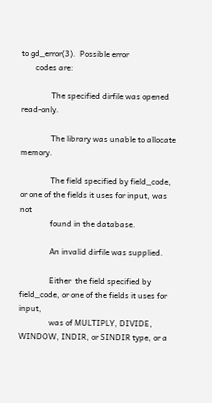to gd_error(3).  Possible error
       codes are:

               The specified dirfile was opened read-only.

               The library was unable to allocate memory.

               The field specified by field_code, or one of the fields it uses for input, was not
               found in the database.

               An invalid dirfile was supplied.

               Either  the field specified by field_code, or one of the fields it uses for input,
               was of MULTIPLY, DIVIDE, WINDOW, INDIR, or SINDIR type, or a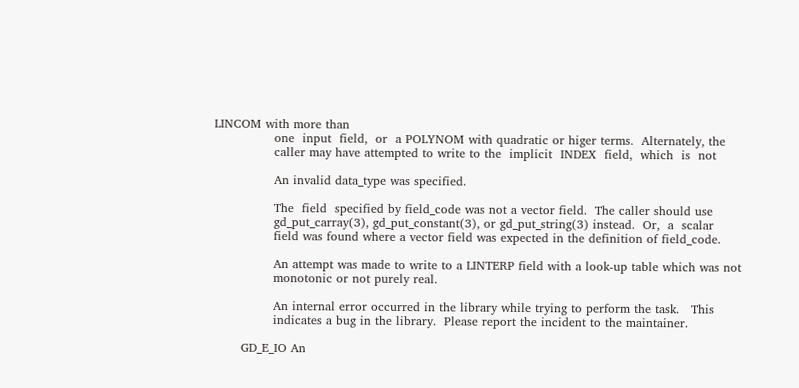LINCOM with more than
               one  input  field,  or  a POLYNOM with quadratic or higer terms.  Alternately, the
               caller may have attempted to write to the  implicit  INDEX  field,  which  is  not

               An invalid data_type was specified.

               The  field  specified by field_code was not a vector field.  The caller should use
               gd_put_carray(3), gd_put_constant(3), or gd_put_string(3) instead.  Or,  a  scalar
               field was found where a vector field was expected in the definition of field_code.

               An attempt was made to write to a LINTERP field with a look-up table which was not
               monotonic or not purely real.

               An internal error occurred in the library while trying to perform the task.   This
               indicates a bug in the library.  Please report the incident to the maintainer.

       GD_E_IO An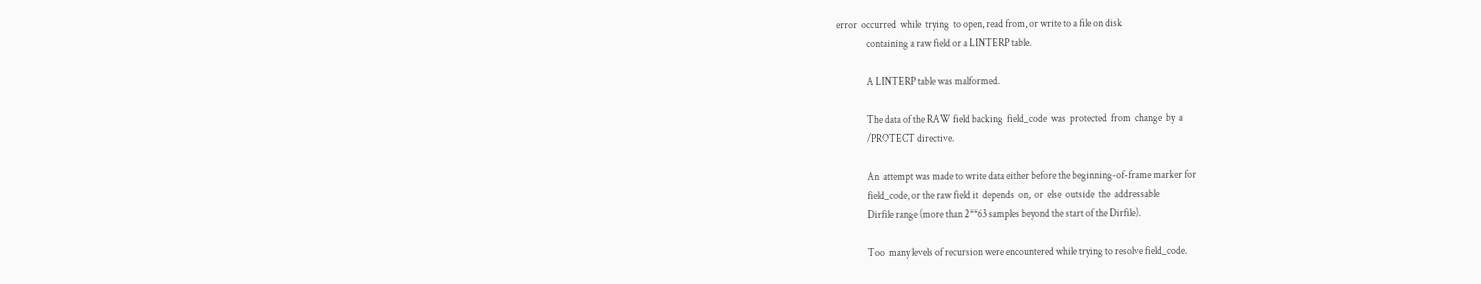error  occurred  while  trying  to open, read from, or write to a file on disk
               containing a raw field or a LINTERP table.

               A LINTERP table was malformed.

               The data of the RAW field backing  field_code  was  protected  from  change  by  a
               /PROTECT directive.

               An  attempt was made to write data either before the beginning-of-frame marker for
               field_code, or the raw field it  depends  on,  or  else  outside  the  addressable
               Dirfile range (more than 2**63 samples beyond the start of the Dirfile).

               Too  many levels of recursion were encountered while trying to resolve field_code.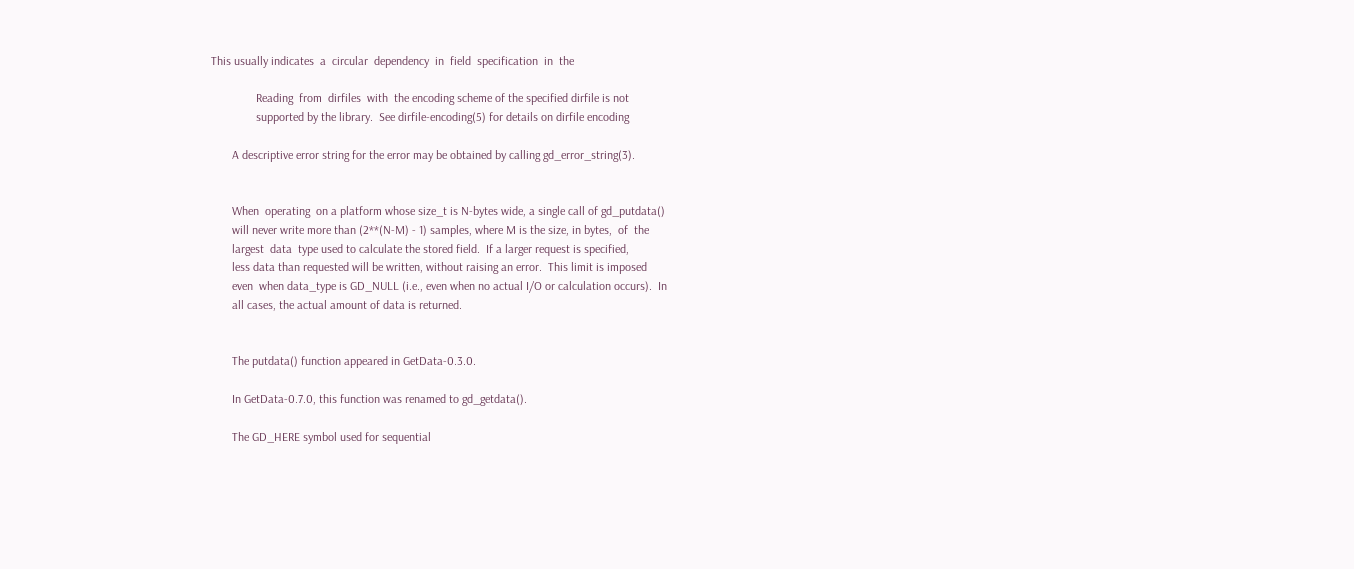This usually indicates  a  circular  dependency  in  field  specification  in  the

               Reading  from  dirfiles  with  the encoding scheme of the specified dirfile is not
               supported by the library.  See dirfile-encoding(5) for details on dirfile encoding

       A descriptive error string for the error may be obtained by calling gd_error_string(3).


       When  operating  on a platform whose size_t is N-bytes wide, a single call of gd_putdata()
       will never write more than (2**(N-M) - 1) samples, where M is the size, in bytes,  of  the
       largest  data  type used to calculate the stored field.  If a larger request is specified,
       less data than requested will be written, without raising an error.  This limit is imposed
       even  when data_type is GD_NULL (i.e., even when no actual I/O or calculation occurs).  In
       all cases, the actual amount of data is returned.


       The putdata() function appeared in GetData-0.3.0.

       In GetData-0.7.0, this function was renamed to gd_getdata().

       The GD_HERE symbol used for sequential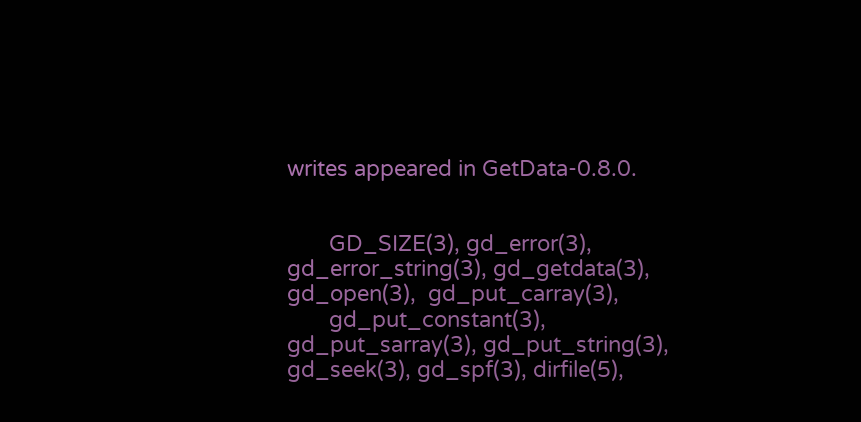writes appeared in GetData-0.8.0.


       GD_SIZE(3), gd_error(3), gd_error_string(3), gd_getdata(3), gd_open(3),  gd_put_carray(3),
       gd_put_constant(3), gd_put_sarray(3), gd_put_string(3), gd_seek(3), gd_spf(3), dirfile(5),